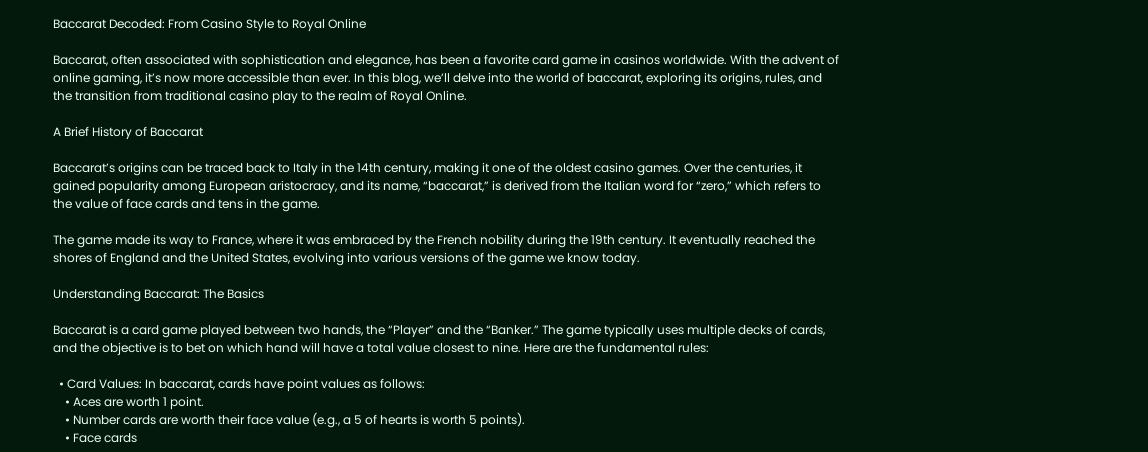Baccarat Decoded: From Casino Style to Royal Online

Baccarat, often associated with sophistication and elegance, has been a favorite card game in casinos worldwide. With the advent of online gaming, it’s now more accessible than ever. In this blog, we’ll delve into the world of baccarat, exploring its origins, rules, and the transition from traditional casino play to the realm of Royal Online.

A Brief History of Baccarat

Baccarat’s origins can be traced back to Italy in the 14th century, making it one of the oldest casino games. Over the centuries, it gained popularity among European aristocracy, and its name, “baccarat,” is derived from the Italian word for “zero,” which refers to the value of face cards and tens in the game.

The game made its way to France, where it was embraced by the French nobility during the 19th century. It eventually reached the shores of England and the United States, evolving into various versions of the game we know today.

Understanding Baccarat: The Basics

Baccarat is a card game played between two hands, the “Player” and the “Banker.” The game typically uses multiple decks of cards, and the objective is to bet on which hand will have a total value closest to nine. Here are the fundamental rules:

  • Card Values: In baccarat, cards have point values as follows:
    • Aces are worth 1 point.
    • Number cards are worth their face value (e.g., a 5 of hearts is worth 5 points).
    • Face cards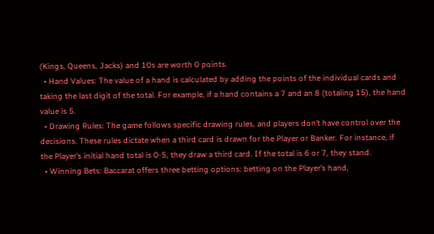(Kings, Queens, Jacks) and 10s are worth 0 points.
  • Hand Values: The value of a hand is calculated by adding the points of the individual cards and taking the last digit of the total. For example, if a hand contains a 7 and an 8 (totaling 15), the hand value is 5.
  • Drawing Rules: The game follows specific drawing rules, and players don’t have control over the decisions. These rules dictate when a third card is drawn for the Player or Banker. For instance, if the Player’s initial hand total is 0-5, they draw a third card. If the total is 6 or 7, they stand.
  • Winning Bets: Baccarat offers three betting options: betting on the Player’s hand,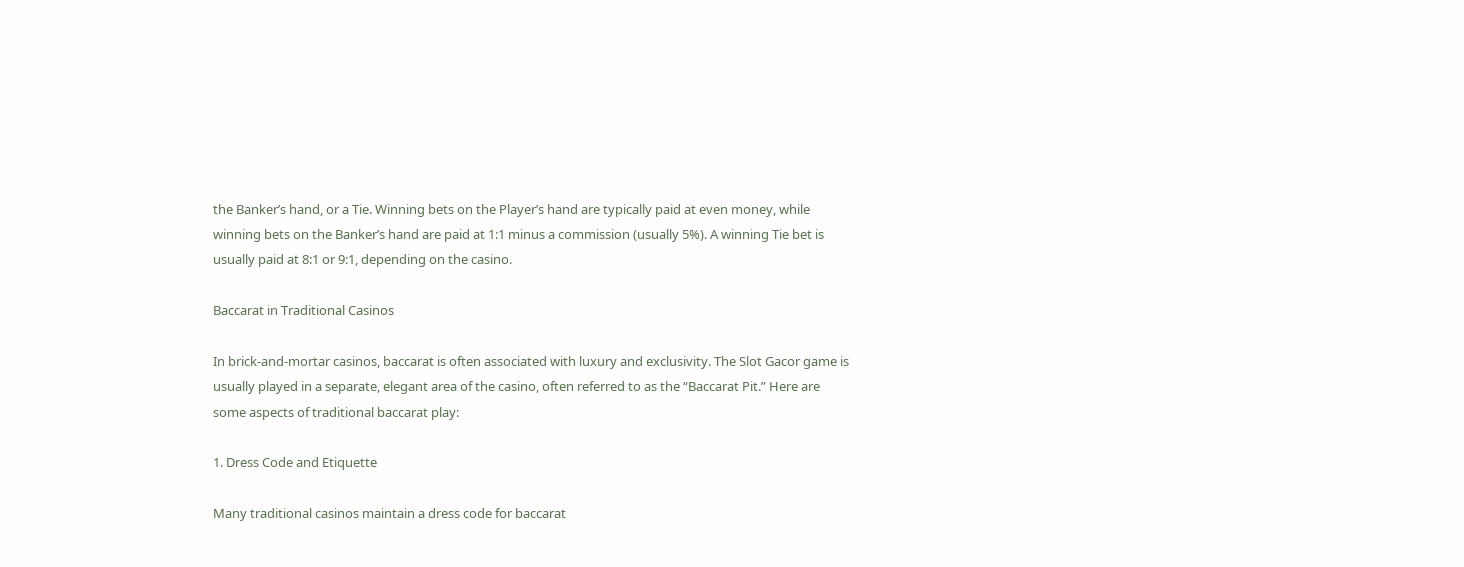the Banker’s hand, or a Tie. Winning bets on the Player’s hand are typically paid at even money, while winning bets on the Banker’s hand are paid at 1:1 minus a commission (usually 5%). A winning Tie bet is usually paid at 8:1 or 9:1, depending on the casino.

Baccarat in Traditional Casinos

In brick-and-mortar casinos, baccarat is often associated with luxury and exclusivity. The Slot Gacor game is usually played in a separate, elegant area of the casino, often referred to as the “Baccarat Pit.” Here are some aspects of traditional baccarat play:

1. Dress Code and Etiquette

Many traditional casinos maintain a dress code for baccarat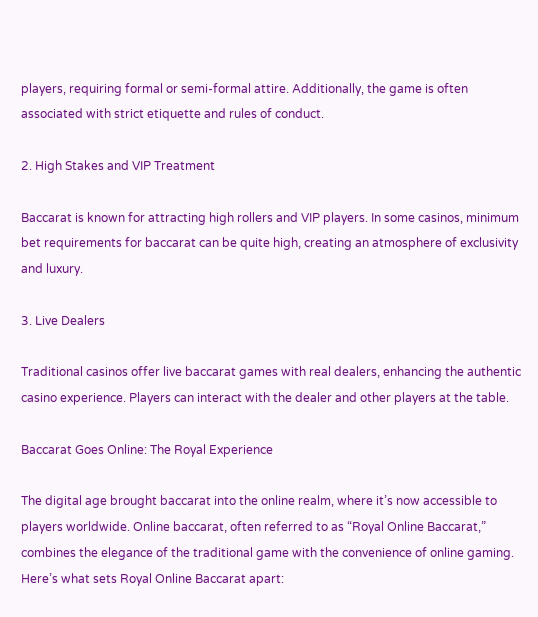players, requiring formal or semi-formal attire. Additionally, the game is often associated with strict etiquette and rules of conduct.

2. High Stakes and VIP Treatment

Baccarat is known for attracting high rollers and VIP players. In some casinos, minimum bet requirements for baccarat can be quite high, creating an atmosphere of exclusivity and luxury.

3. Live Dealers

Traditional casinos offer live baccarat games with real dealers, enhancing the authentic casino experience. Players can interact with the dealer and other players at the table.

Baccarat Goes Online: The Royal Experience

The digital age brought baccarat into the online realm, where it’s now accessible to players worldwide. Online baccarat, often referred to as “Royal Online Baccarat,” combines the elegance of the traditional game with the convenience of online gaming. Here’s what sets Royal Online Baccarat apart: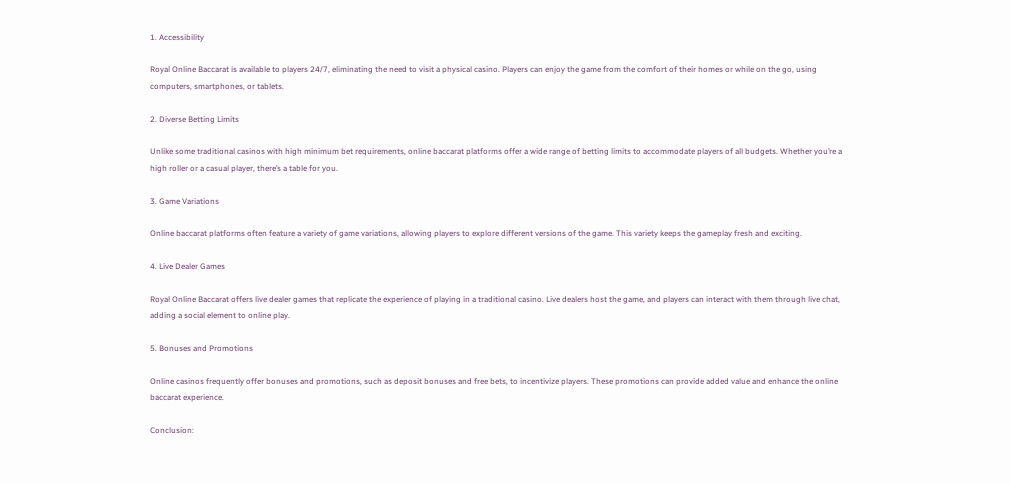1. Accessibility

Royal Online Baccarat is available to players 24/7, eliminating the need to visit a physical casino. Players can enjoy the game from the comfort of their homes or while on the go, using computers, smartphones, or tablets.

2. Diverse Betting Limits

Unlike some traditional casinos with high minimum bet requirements, online baccarat platforms offer a wide range of betting limits to accommodate players of all budgets. Whether you’re a high roller or a casual player, there’s a table for you.

3. Game Variations

Online baccarat platforms often feature a variety of game variations, allowing players to explore different versions of the game. This variety keeps the gameplay fresh and exciting.

4. Live Dealer Games

Royal Online Baccarat offers live dealer games that replicate the experience of playing in a traditional casino. Live dealers host the game, and players can interact with them through live chat, adding a social element to online play.

5. Bonuses and Promotions

Online casinos frequently offer bonuses and promotions, such as deposit bonuses and free bets, to incentivize players. These promotions can provide added value and enhance the online baccarat experience.

Conclusion: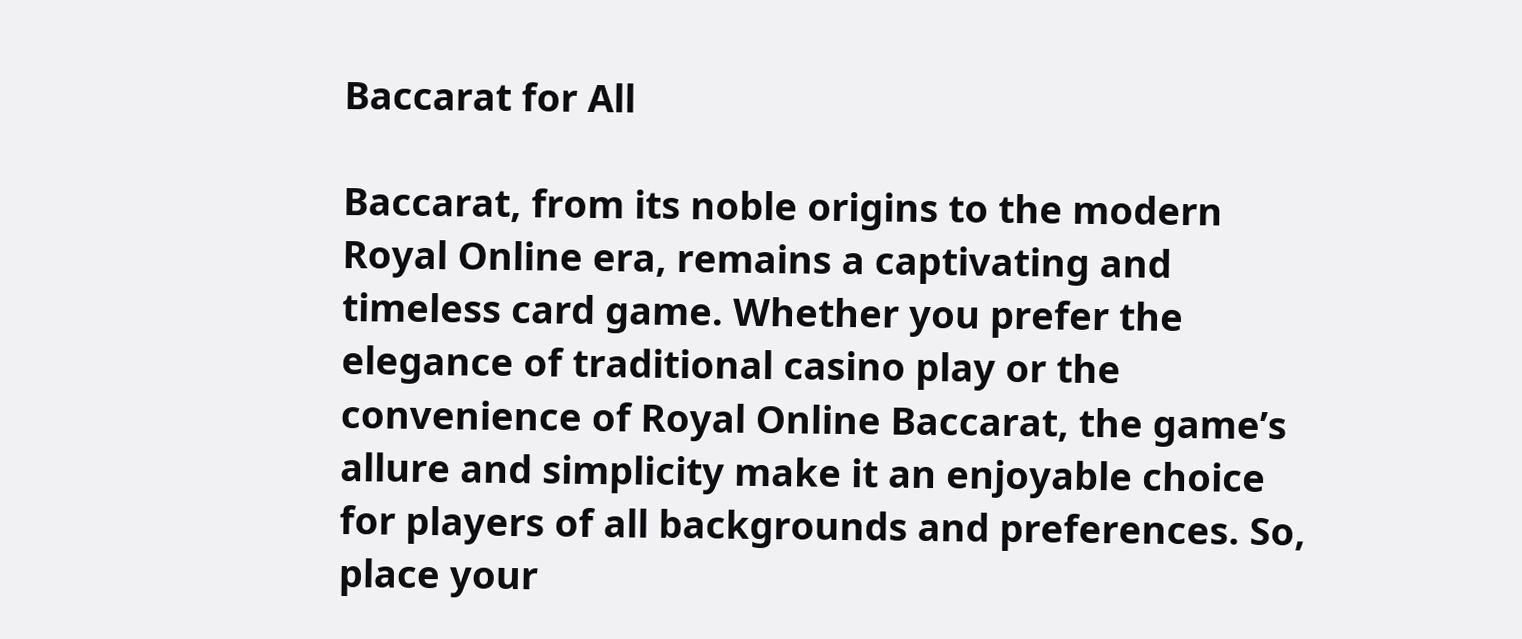Baccarat for All

Baccarat, from its noble origins to the modern Royal Online era, remains a captivating and timeless card game. Whether you prefer the elegance of traditional casino play or the convenience of Royal Online Baccarat, the game’s allure and simplicity make it an enjoyable choice for players of all backgrounds and preferences. So, place your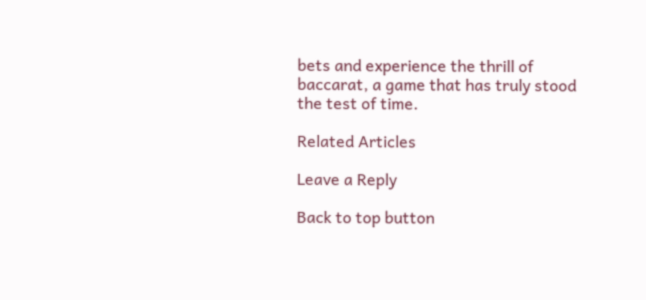bets and experience the thrill of baccarat, a game that has truly stood the test of time.

Related Articles

Leave a Reply

Back to top button